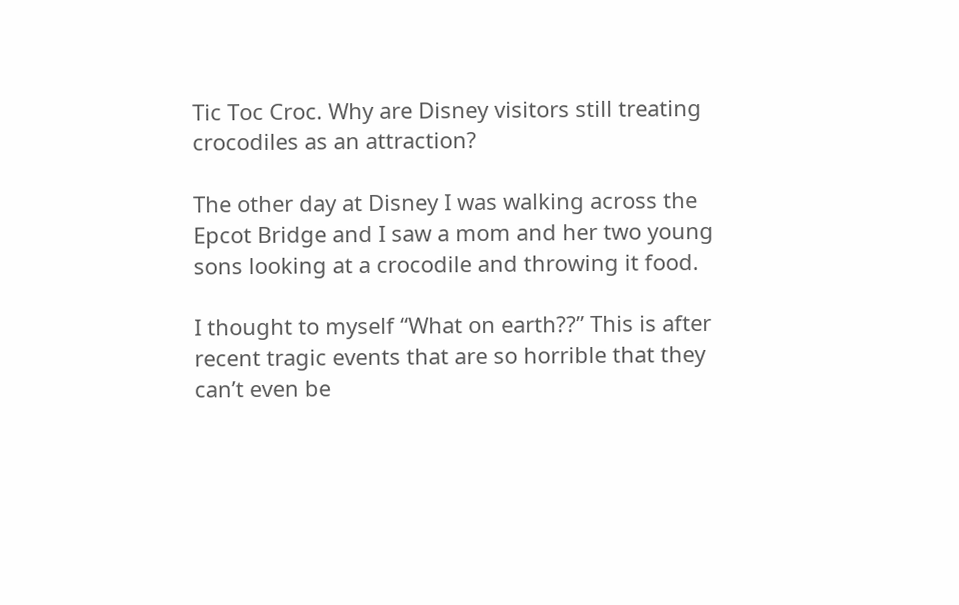Tic Toc Croc. Why are Disney visitors still treating crocodiles as an attraction?

The other day at Disney I was walking across the Epcot Bridge and I saw a mom and her two young sons looking at a crocodile and throwing it food.

I thought to myself “What on earth??” This is after recent tragic events that are so horrible that they can’t even be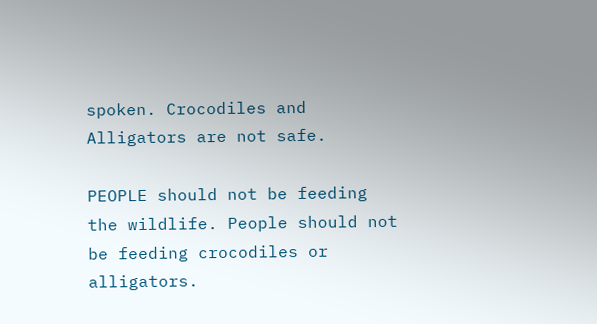spoken. Crocodiles and Alligators are not safe.

PEOPLE should not be feeding the wildlife. People should not be feeding crocodiles or alligators.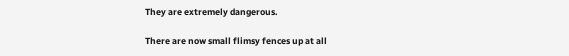They are extremely dangerous.

There are now small flimsy fences up at all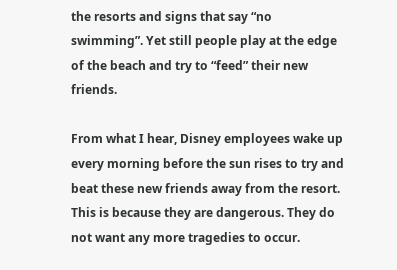the resorts and signs that say “no swimming”. Yet still people play at the edge of the beach and try to “feed” their new friends.

From what I hear, Disney employees wake up every morning before the sun rises to try and beat these new friends away from the resort. This is because they are dangerous. They do not want any more tragedies to occur.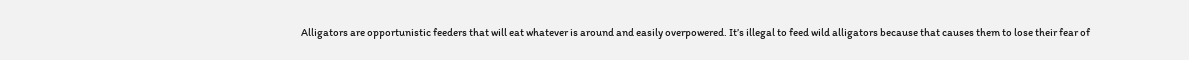Alligators are opportunistic feeders that will eat whatever is around and easily overpowered. It’s illegal to feed wild alligators because that causes them to lose their fear of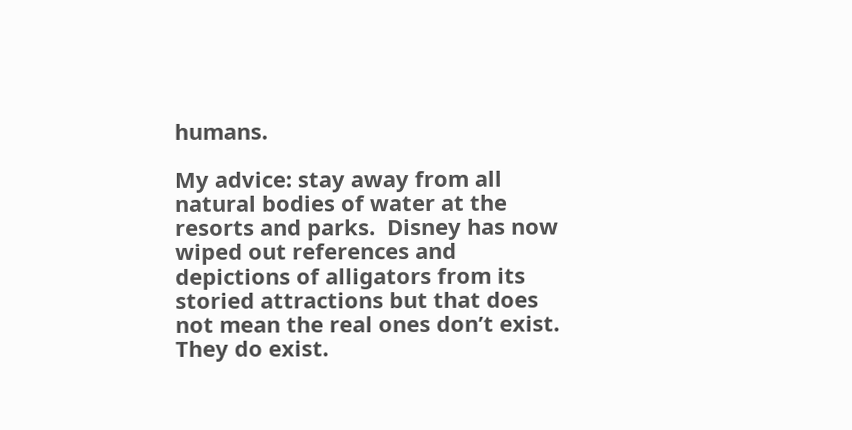humans.

My advice: stay away from all natural bodies of water at the resorts and parks.  Disney has now wiped out references and depictions of alligators from its storied attractions but that does not mean the real ones don’t exist. They do exist.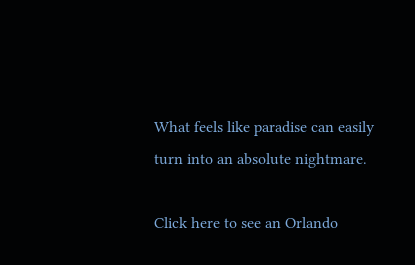What feels like paradise can easily turn into an absolute nightmare.

Click here to see an Orlando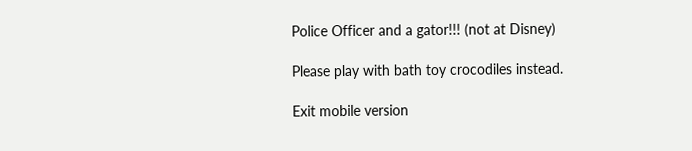Police Officer and a gator!!! (not at Disney)

Please play with bath toy crocodiles instead.

Exit mobile version